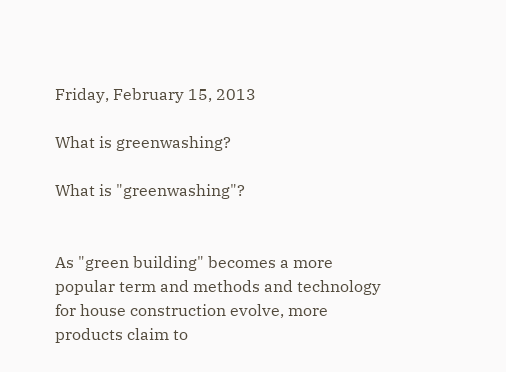Friday, February 15, 2013

What is greenwashing?

What is "greenwashing"?


As "green building" becomes a more popular term and methods and technology for house construction evolve, more products claim to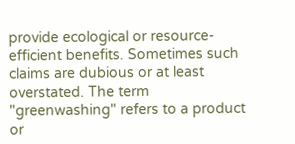provide ecological or resource-efficient benefits. Sometimes such claims are dubious or at least overstated. The term "greenwashing" refers to a product or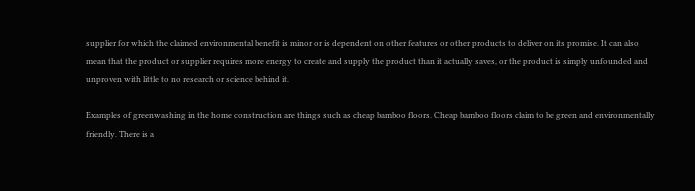supplier for which the claimed environmental benefit is minor or is dependent on other features or other products to deliver on its promise. It can also mean that the product or supplier requires more energy to create and supply the product than it actually saves, or the product is simply unfounded and unproven with little to no research or science behind it.

Examples of greenwashing in the home construction are things such as cheap bamboo floors. Cheap bamboo floors claim to be green and environmentally friendly. There is a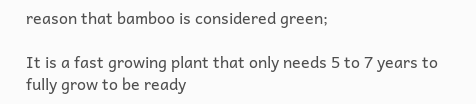reason that bamboo is considered green;

It is a fast growing plant that only needs 5 to 7 years to fully grow to be ready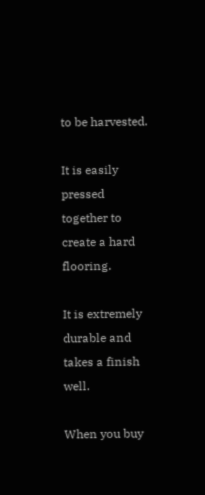to be harvested.

It is easily pressed together to create a hard flooring.

It is extremely durable and takes a finish well.

When you buy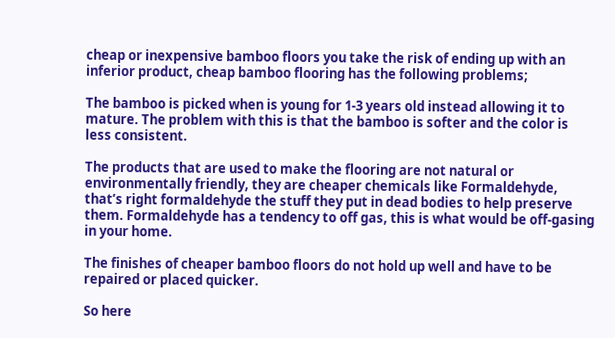cheap or inexpensive bamboo floors you take the risk of ending up with an inferior product, cheap bamboo flooring has the following problems;

The bamboo is picked when is young for 1-3 years old instead allowing it to mature. The problem with this is that the bamboo is softer and the color is less consistent.

The products that are used to make the flooring are not natural or environmentally friendly, they are cheaper chemicals like Formaldehyde, that’s right formaldehyde the stuff they put in dead bodies to help preserve them. Formaldehyde has a tendency to off gas, this is what would be off-gasing in your home.

The finishes of cheaper bamboo floors do not hold up well and have to be repaired or placed quicker.

So here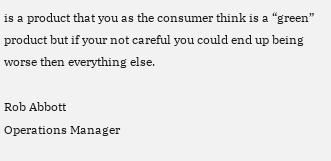is a product that you as the consumer think is a “green” product but if your not careful you could end up being worse then everything else.

Rob Abbott
Operations Manager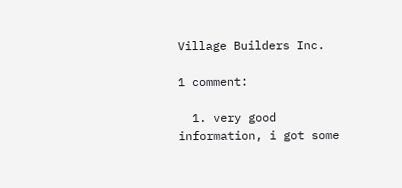Village Builders Inc.

1 comment:

  1. very good information, i got some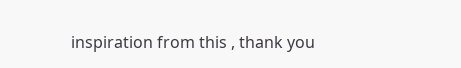inspiration from this , thank you